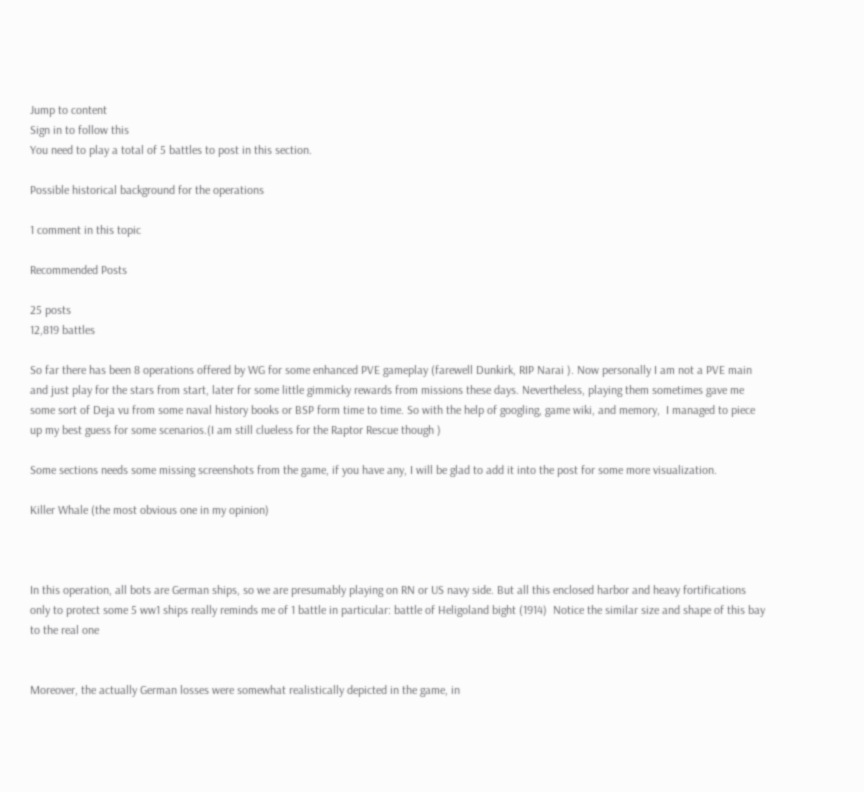Jump to content
Sign in to follow this
You need to play a total of 5 battles to post in this section.

Possible historical background for the operations

1 comment in this topic

Recommended Posts

25 posts
12,819 battles

So far there has been 8 operations offered by WG for some enhanced PVE gameplay (farewell Dunkirk, RIP Narai ). Now personally I am not a PVE main and just play for the stars from start, later for some little gimmicky rewards from missions these days. Nevertheless, playing them sometimes gave me some sort of Deja vu from some naval history books or BSP form time to time. So with the help of googling, game wiki, and memory,  I managed to piece up my best guess for some scenarios.(I am still clueless for the Raptor Rescue though )

Some sections needs some missing screenshots from the game, if you have any, I will be glad to add it into the post for some more visualization.

Killer Whale (the most obvious one in my opinion)



In this operation, all bots are German ships, so we are presumably playing on RN or US navy side. But all this enclosed harbor and heavy fortifications only to protect some 5 ww1 ships really reminds me of 1 battle in particular: battle of Heligoland bight (1914)  Notice the similar size and shape of this bay to the real one


Moreover, the actually German losses were somewhat realistically depicted in the game, in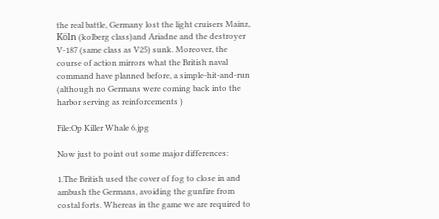the real battle, Germany lost the light cruisers Mainz, Köln (kolberg class)and Ariadne and the destroyer V-187 (same class as V25) sunk. Moreover, the course of action mirrors what the British naval command have planned before, a simple-hit-and-run (although no Germans were coming back into the harbor serving as reinforcements )

File:Op Killer Whale 6.jpg

Now just to point out some major differences:

1.The British used the cover of fog to close in and ambush the Germans, avoiding the gunfire from costal forts. Whereas in the game we are required to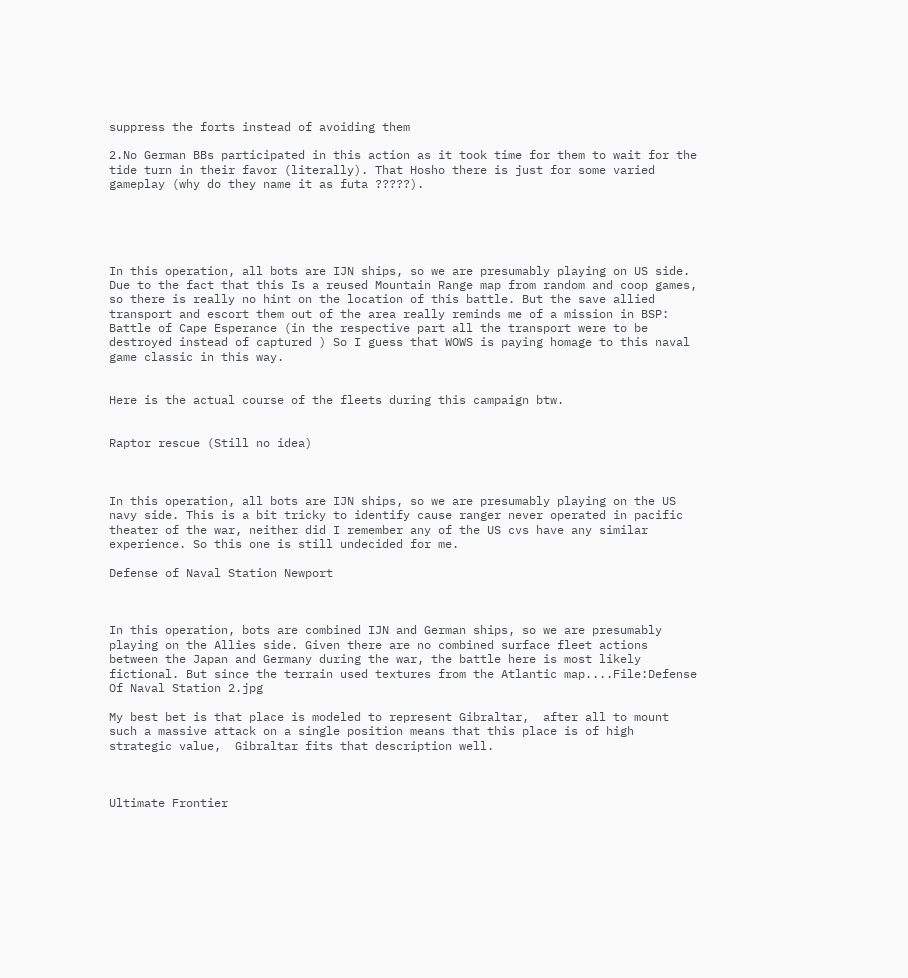suppress the forts instead of avoiding them

2.No German BBs participated in this action as it took time for them to wait for the tide turn in their favor (literally). That Hosho there is just for some varied gameplay (why do they name it as futa ?????).





In this operation, all bots are IJN ships, so we are presumably playing on US side. Due to the fact that this Is a reused Mountain Range map from random and coop games, so there is really no hint on the location of this battle. But the save allied transport and escort them out of the area really reminds me of a mission in BSP: Battle of Cape Esperance (in the respective part all the transport were to be destroyed instead of captured ) So I guess that WOWS is paying homage to this naval game classic in this way.


Here is the actual course of the fleets during this campaign btw.


Raptor rescue (Still no idea)



In this operation, all bots are IJN ships, so we are presumably playing on the US navy side. This is a bit tricky to identify cause ranger never operated in pacific theater of the war, neither did I remember any of the US cvs have any similar experience. So this one is still undecided for me.

Defense of Naval Station Newport



In this operation, bots are combined IJN and German ships, so we are presumably playing on the Allies side. Given there are no combined surface fleet actions between the Japan and Germany during the war, the battle here is most likely fictional. But since the terrain used textures from the Atlantic map....File:Defense Of Naval Station 2.jpg

My best bet is that place is modeled to represent Gibraltar,  after all to mount such a massive attack on a single position means that this place is of high strategic value,  Gibraltar fits that description well.



Ultimate Frontier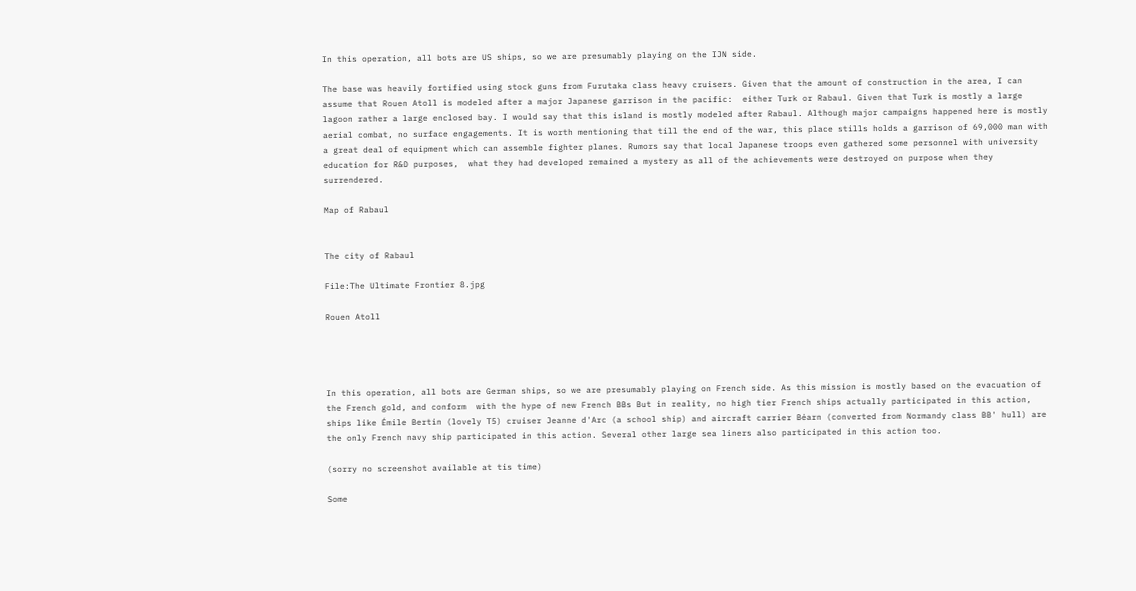In this operation, all bots are US ships, so we are presumably playing on the IJN side.

The base was heavily fortified using stock guns from Furutaka class heavy cruisers. Given that the amount of construction in the area, I can assume that Rouen Atoll is modeled after a major Japanese garrison in the pacific:  either Turk or Rabaul. Given that Turk is mostly a large lagoon rather a large enclosed bay. I would say that this island is mostly modeled after Rabaul. Although major campaigns happened here is mostly aerial combat, no surface engagements. It is worth mentioning that till the end of the war, this place stills holds a garrison of 69,000 man with a great deal of equipment which can assemble fighter planes. Rumors say that local Japanese troops even gathered some personnel with university education for R&D purposes,  what they had developed remained a mystery as all of the achievements were destroyed on purpose when they surrendered.

Map of Rabaul


The city of Rabaul

File:The Ultimate Frontier 8.jpg

Rouen Atoll




In this operation, all bots are German ships, so we are presumably playing on French side. As this mission is mostly based on the evacuation of the French gold, and conform  with the hype of new French BBs But in reality, no high tier French ships actually participated in this action, ships like Émile Bertin (lovely T5) cruiser Jeanne d'Arc (a school ship) and aircraft carrier Béarn (converted from Normandy class BB' hull) are the only French navy ship participated in this action. Several other large sea liners also participated in this action too.

(sorry no screenshot available at tis time)

Some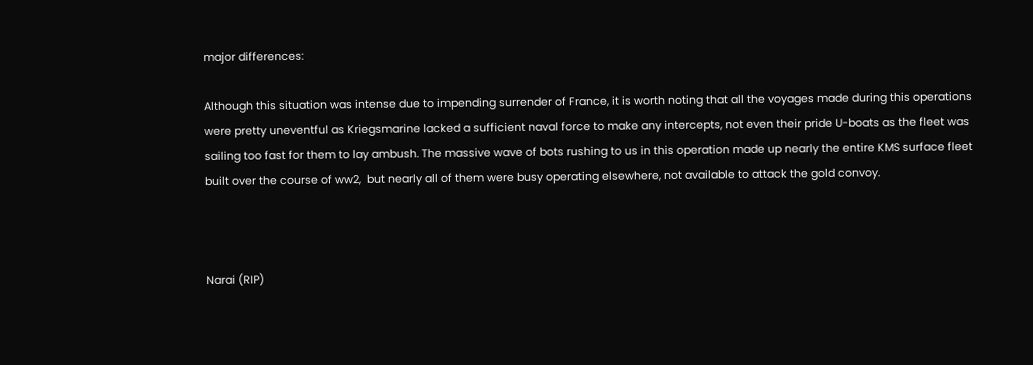major differences:

Although this situation was intense due to impending surrender of France, it is worth noting that all the voyages made during this operations were pretty uneventful as Kriegsmarine lacked a sufficient naval force to make any intercepts, not even their pride U-boats as the fleet was sailing too fast for them to lay ambush. The massive wave of bots rushing to us in this operation made up nearly the entire KMS surface fleet built over the course of ww2,  but nearly all of them were busy operating elsewhere, not available to attack the gold convoy.



Narai (RIP)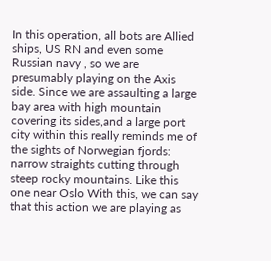In this operation, all bots are Allied ships, US RN and even some Russian navy , so we are presumably playing on the Axis side. Since we are assaulting a large bay area with high mountain covering its sides,and a large port city within this really reminds me of the sights of Norwegian fjords: narrow straights cutting through steep rocky mountains. Like this one near Oslo With this, we can say that this action we are playing as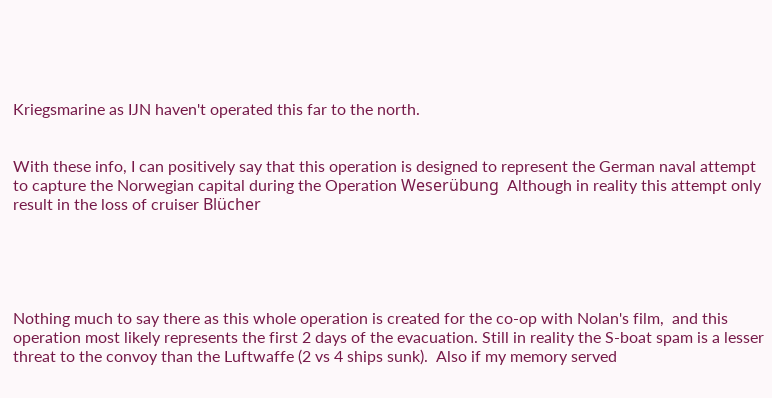Kriegsmarine as IJN haven't operated this far to the north.


With these info, I can positively say that this operation is designed to represent the German naval attempt to capture the Norwegian capital during the Operation Weserübung  Although in reality this attempt only result in the loss of cruiser Blücher





Nothing much to say there as this whole operation is created for the co-op with Nolan's film,  and this operation most likely represents the first 2 days of the evacuation. Still in reality the S-boat spam is a lesser threat to the convoy than the Luftwaffe (2 vs 4 ships sunk).  Also if my memory served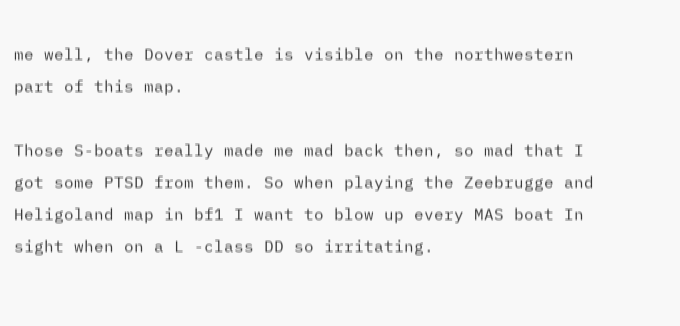me well, the Dover castle is visible on the northwestern part of this map.

Those S-boats really made me mad back then, so mad that I got some PTSD from them. So when playing the Zeebrugge and Heligoland map in bf1 I want to blow up every MAS boat In sight when on a L -class DD so irritating.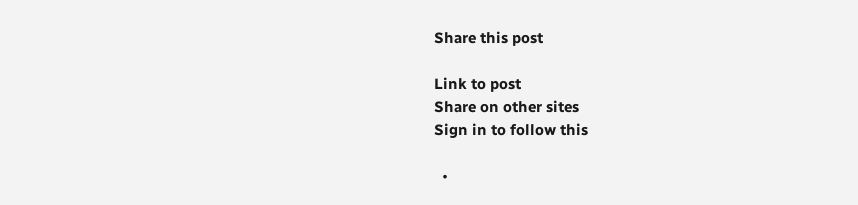Share this post

Link to post
Share on other sites
Sign in to follow this

  •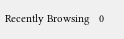Recently Browsing   0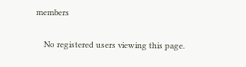members

    No registered users viewing this page.